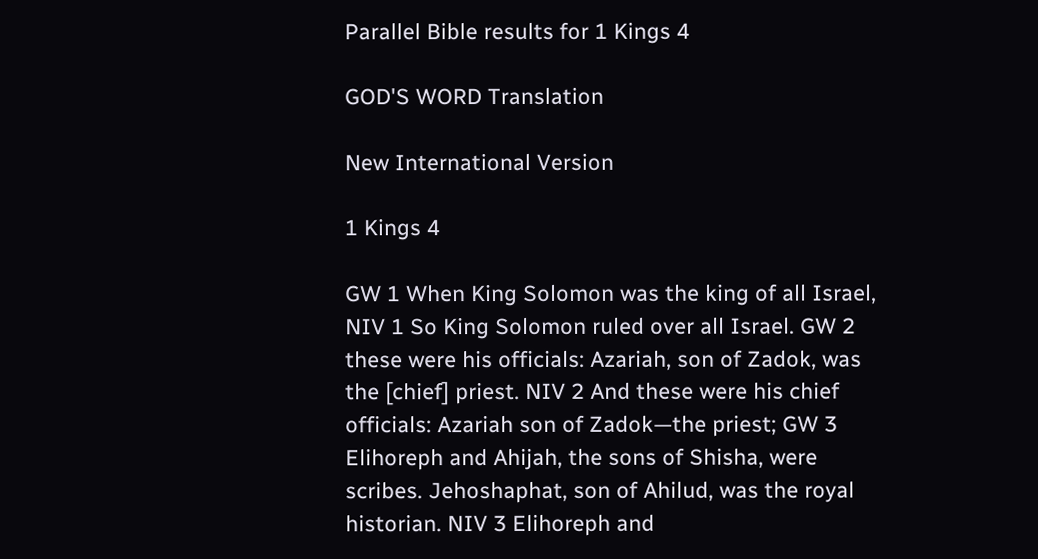Parallel Bible results for 1 Kings 4

GOD'S WORD Translation

New International Version

1 Kings 4

GW 1 When King Solomon was the king of all Israel, NIV 1 So King Solomon ruled over all Israel. GW 2 these were his officials: Azariah, son of Zadok, was the [chief] priest. NIV 2 And these were his chief officials: Azariah son of Zadok—the priest; GW 3 Elihoreph and Ahijah, the sons of Shisha, were scribes. Jehoshaphat, son of Ahilud, was the royal historian. NIV 3 Elihoreph and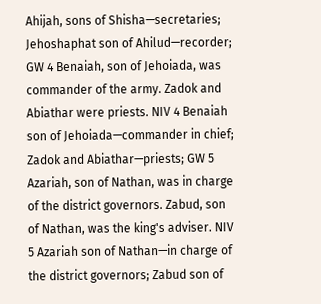Ahijah, sons of Shisha—secretaries; Jehoshaphat son of Ahilud—recorder; GW 4 Benaiah, son of Jehoiada, was commander of the army. Zadok and Abiathar were priests. NIV 4 Benaiah son of Jehoiada—commander in chief; Zadok and Abiathar—priests; GW 5 Azariah, son of Nathan, was in charge of the district governors. Zabud, son of Nathan, was the king's adviser. NIV 5 Azariah son of Nathan—in charge of the district governors; Zabud son of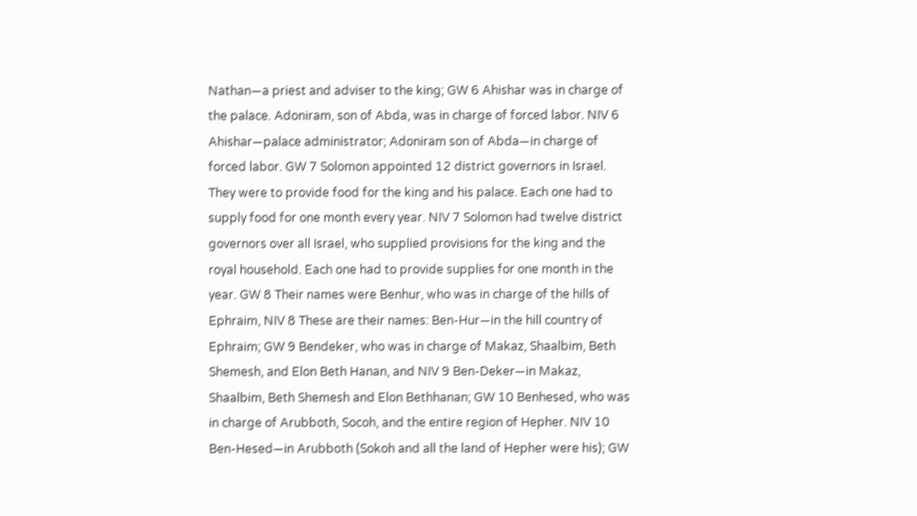Nathan—a priest and adviser to the king; GW 6 Ahishar was in charge of the palace. Adoniram, son of Abda, was in charge of forced labor. NIV 6 Ahishar—palace administrator; Adoniram son of Abda—in charge of forced labor. GW 7 Solomon appointed 12 district governors in Israel. They were to provide food for the king and his palace. Each one had to supply food for one month every year. NIV 7 Solomon had twelve district governors over all Israel, who supplied provisions for the king and the royal household. Each one had to provide supplies for one month in the year. GW 8 Their names were Benhur, who was in charge of the hills of Ephraim, NIV 8 These are their names: Ben-Hur—in the hill country of Ephraim; GW 9 Bendeker, who was in charge of Makaz, Shaalbim, Beth Shemesh, and Elon Beth Hanan, and NIV 9 Ben-Deker—in Makaz, Shaalbim, Beth Shemesh and Elon Bethhanan; GW 10 Benhesed, who was in charge of Arubboth, Socoh, and the entire region of Hepher. NIV 10 Ben-Hesed—in Arubboth (Sokoh and all the land of Hepher were his); GW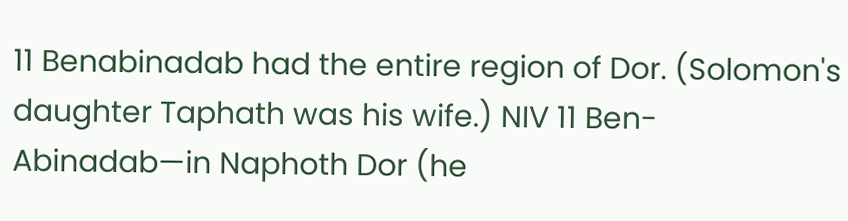11 Benabinadab had the entire region of Dor. (Solomon's daughter Taphath was his wife.) NIV 11 Ben-Abinadab—in Naphoth Dor (he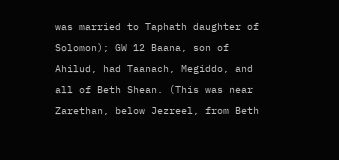was married to Taphath daughter of Solomon); GW 12 Baana, son of Ahilud, had Taanach, Megiddo, and all of Beth Shean. (This was near Zarethan, below Jezreel, from Beth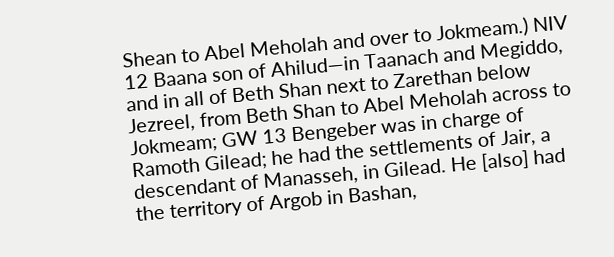Shean to Abel Meholah and over to Jokmeam.) NIV 12 Baana son of Ahilud—in Taanach and Megiddo, and in all of Beth Shan next to Zarethan below Jezreel, from Beth Shan to Abel Meholah across to Jokmeam; GW 13 Bengeber was in charge of Ramoth Gilead; he had the settlements of Jair, a descendant of Manasseh, in Gilead. He [also] had the territory of Argob in Bashan,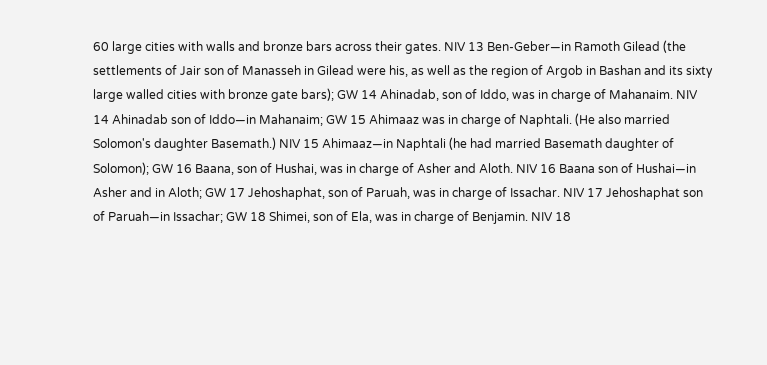60 large cities with walls and bronze bars across their gates. NIV 13 Ben-Geber—in Ramoth Gilead (the settlements of Jair son of Manasseh in Gilead were his, as well as the region of Argob in Bashan and its sixty large walled cities with bronze gate bars); GW 14 Ahinadab, son of Iddo, was in charge of Mahanaim. NIV 14 Ahinadab son of Iddo—in Mahanaim; GW 15 Ahimaaz was in charge of Naphtali. (He also married Solomon's daughter Basemath.) NIV 15 Ahimaaz—in Naphtali (he had married Basemath daughter of Solomon); GW 16 Baana, son of Hushai, was in charge of Asher and Aloth. NIV 16 Baana son of Hushai—in Asher and in Aloth; GW 17 Jehoshaphat, son of Paruah, was in charge of Issachar. NIV 17 Jehoshaphat son of Paruah—in Issachar; GW 18 Shimei, son of Ela, was in charge of Benjamin. NIV 18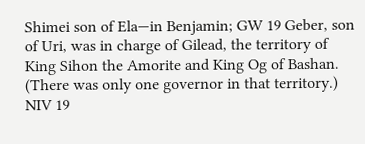Shimei son of Ela—in Benjamin; GW 19 Geber, son of Uri, was in charge of Gilead, the territory of King Sihon the Amorite and King Og of Bashan. (There was only one governor in that territory.) NIV 19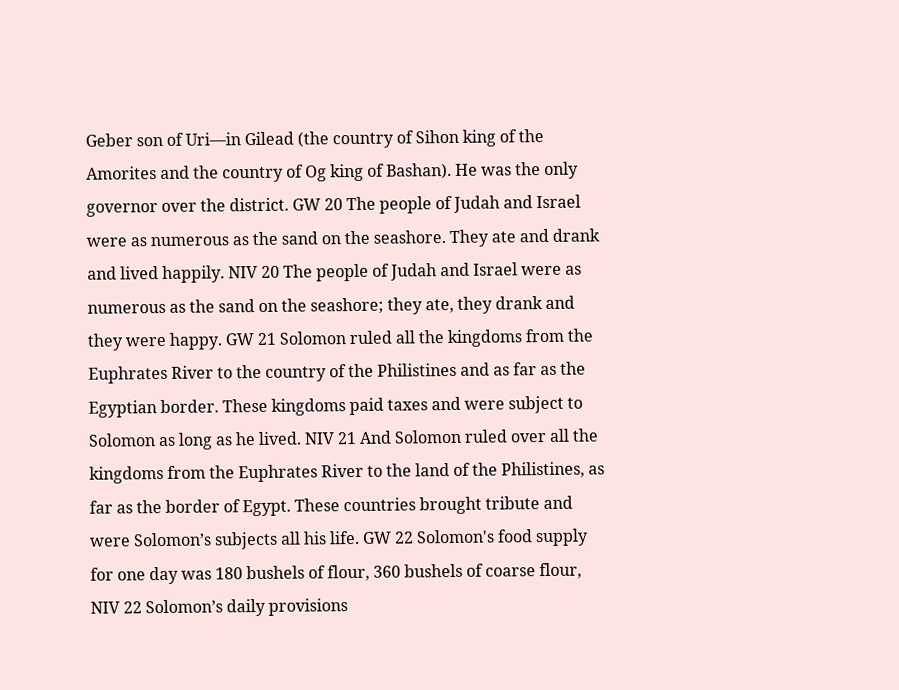Geber son of Uri—in Gilead (the country of Sihon king of the Amorites and the country of Og king of Bashan). He was the only governor over the district. GW 20 The people of Judah and Israel were as numerous as the sand on the seashore. They ate and drank and lived happily. NIV 20 The people of Judah and Israel were as numerous as the sand on the seashore; they ate, they drank and they were happy. GW 21 Solomon ruled all the kingdoms from the Euphrates River to the country of the Philistines and as far as the Egyptian border. These kingdoms paid taxes and were subject to Solomon as long as he lived. NIV 21 And Solomon ruled over all the kingdoms from the Euphrates River to the land of the Philistines, as far as the border of Egypt. These countries brought tribute and were Solomon’s subjects all his life. GW 22 Solomon's food supply for one day was 180 bushels of flour, 360 bushels of coarse flour, NIV 22 Solomon’s daily provisions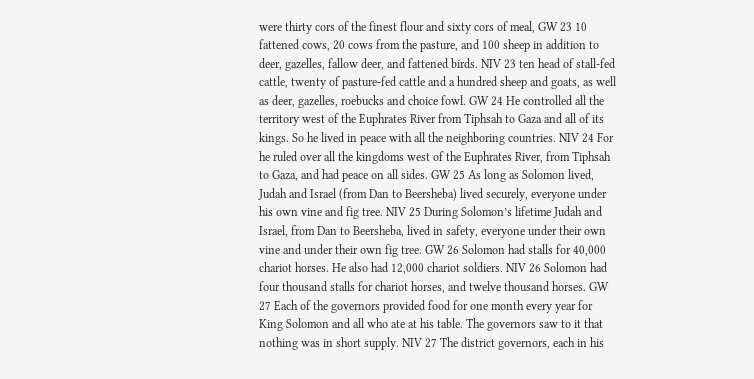were thirty cors of the finest flour and sixty cors of meal, GW 23 10 fattened cows, 20 cows from the pasture, and 100 sheep in addition to deer, gazelles, fallow deer, and fattened birds. NIV 23 ten head of stall-fed cattle, twenty of pasture-fed cattle and a hundred sheep and goats, as well as deer, gazelles, roebucks and choice fowl. GW 24 He controlled all the territory west of the Euphrates River from Tiphsah to Gaza and all of its kings. So he lived in peace with all the neighboring countries. NIV 24 For he ruled over all the kingdoms west of the Euphrates River, from Tiphsah to Gaza, and had peace on all sides. GW 25 As long as Solomon lived, Judah and Israel (from Dan to Beersheba) lived securely, everyone under his own vine and fig tree. NIV 25 During Solomon’s lifetime Judah and Israel, from Dan to Beersheba, lived in safety, everyone under their own vine and under their own fig tree. GW 26 Solomon had stalls for 40,000 chariot horses. He also had 12,000 chariot soldiers. NIV 26 Solomon had four thousand stalls for chariot horses, and twelve thousand horses. GW 27 Each of the governors provided food for one month every year for King Solomon and all who ate at his table. The governors saw to it that nothing was in short supply. NIV 27 The district governors, each in his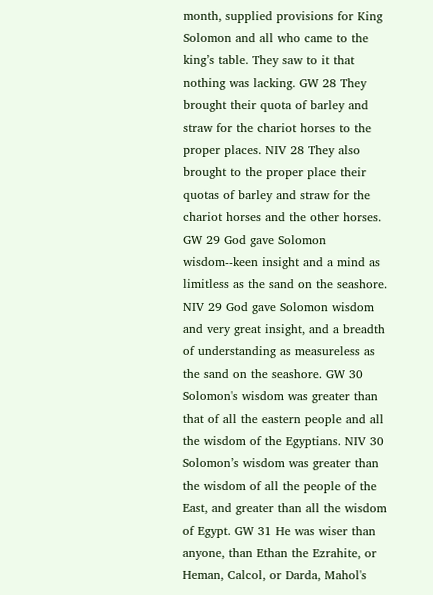month, supplied provisions for King Solomon and all who came to the king’s table. They saw to it that nothing was lacking. GW 28 They brought their quota of barley and straw for the chariot horses to the proper places. NIV 28 They also brought to the proper place their quotas of barley and straw for the chariot horses and the other horses. GW 29 God gave Solomon wisdom--keen insight and a mind as limitless as the sand on the seashore. NIV 29 God gave Solomon wisdom and very great insight, and a breadth of understanding as measureless as the sand on the seashore. GW 30 Solomon's wisdom was greater than that of all the eastern people and all the wisdom of the Egyptians. NIV 30 Solomon’s wisdom was greater than the wisdom of all the people of the East, and greater than all the wisdom of Egypt. GW 31 He was wiser than anyone, than Ethan the Ezrahite, or Heman, Calcol, or Darda, Mahol's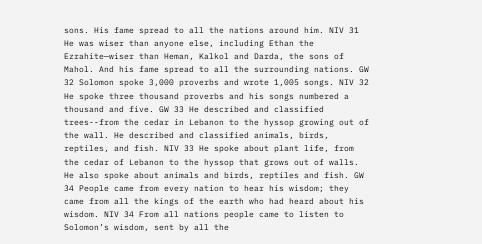sons. His fame spread to all the nations around him. NIV 31 He was wiser than anyone else, including Ethan the Ezrahite—wiser than Heman, Kalkol and Darda, the sons of Mahol. And his fame spread to all the surrounding nations. GW 32 Solomon spoke 3,000 proverbs and wrote 1,005 songs. NIV 32 He spoke three thousand proverbs and his songs numbered a thousand and five. GW 33 He described and classified trees--from the cedar in Lebanon to the hyssop growing out of the wall. He described and classified animals, birds, reptiles, and fish. NIV 33 He spoke about plant life, from the cedar of Lebanon to the hyssop that grows out of walls. He also spoke about animals and birds, reptiles and fish. GW 34 People came from every nation to hear his wisdom; they came from all the kings of the earth who had heard about his wisdom. NIV 34 From all nations people came to listen to Solomon’s wisdom, sent by all the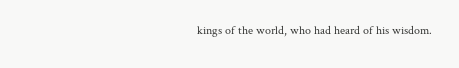kings of the world, who had heard of his wisdom.